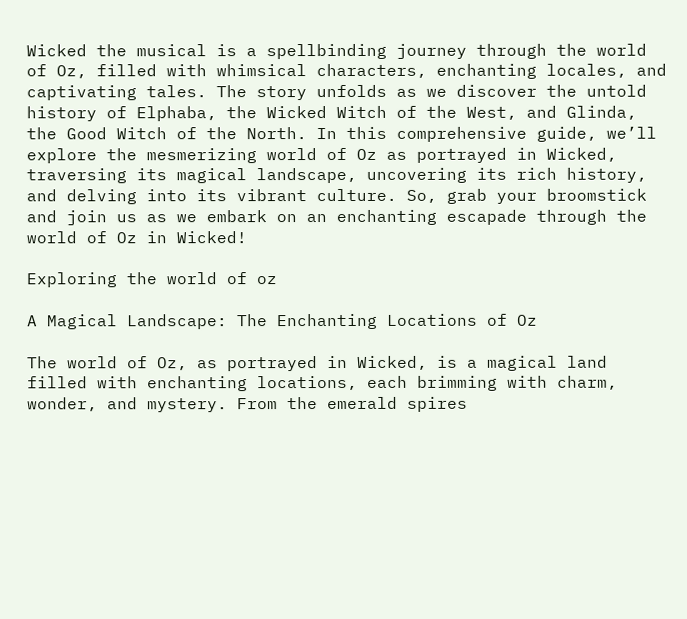Wicked the musical is a spellbinding journey through the world of Oz, filled with whimsical characters, enchanting locales, and captivating tales. The story unfolds as we discover the untold history of Elphaba, the Wicked Witch of the West, and Glinda, the Good Witch of the North. In this comprehensive guide, we’ll explore the mesmerizing world of Oz as portrayed in Wicked, traversing its magical landscape, uncovering its rich history, and delving into its vibrant culture. So, grab your broomstick and join us as we embark on an enchanting escapade through the world of Oz in Wicked!

Exploring the world of oz

A Magical Landscape: The Enchanting Locations of Oz

The world of Oz, as portrayed in Wicked, is a magical land filled with enchanting locations, each brimming with charm, wonder, and mystery. From the emerald spires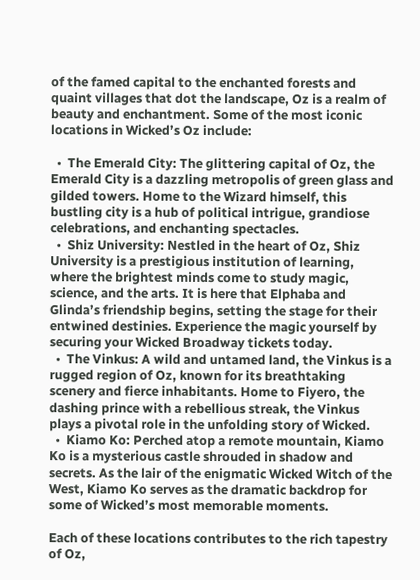of the famed capital to the enchanted forests and quaint villages that dot the landscape, Oz is a realm of beauty and enchantment. Some of the most iconic locations in Wicked’s Oz include:

  •  The Emerald City: The glittering capital of Oz, the Emerald City is a dazzling metropolis of green glass and gilded towers. Home to the Wizard himself, this bustling city is a hub of political intrigue, grandiose celebrations, and enchanting spectacles.
  •  Shiz University: Nestled in the heart of Oz, Shiz University is a prestigious institution of learning, where the brightest minds come to study magic, science, and the arts. It is here that Elphaba and Glinda’s friendship begins, setting the stage for their entwined destinies. Experience the magic yourself by securing your Wicked Broadway tickets today.
  •  The Vinkus: A wild and untamed land, the Vinkus is a rugged region of Oz, known for its breathtaking scenery and fierce inhabitants. Home to Fiyero, the dashing prince with a rebellious streak, the Vinkus plays a pivotal role in the unfolding story of Wicked.
  •  Kiamo Ko: Perched atop a remote mountain, Kiamo Ko is a mysterious castle shrouded in shadow and secrets. As the lair of the enigmatic Wicked Witch of the West, Kiamo Ko serves as the dramatic backdrop for some of Wicked’s most memorable moments.

Each of these locations contributes to the rich tapestry of Oz,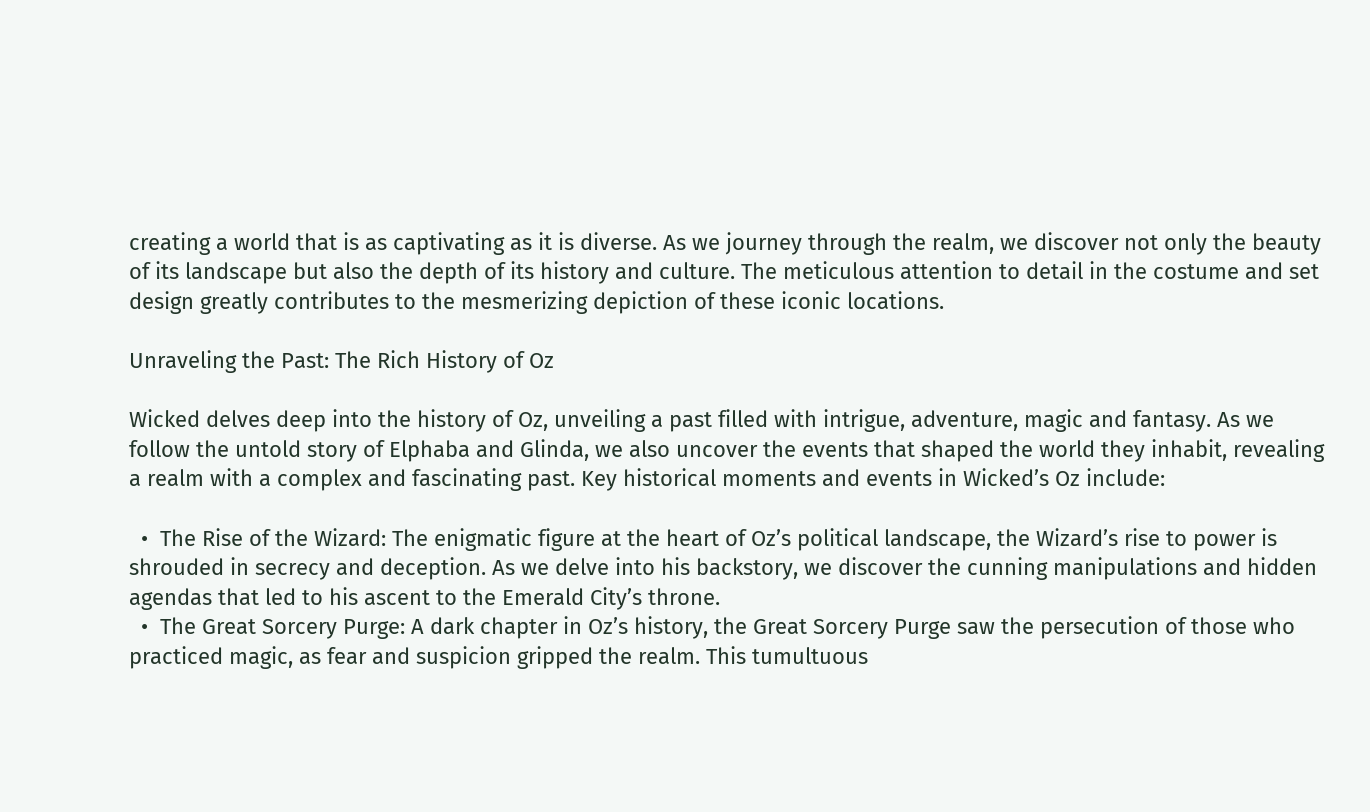creating a world that is as captivating as it is diverse. As we journey through the realm, we discover not only the beauty of its landscape but also the depth of its history and culture. The meticulous attention to detail in the costume and set design greatly contributes to the mesmerizing depiction of these iconic locations.

Unraveling the Past: The Rich History of Oz

Wicked delves deep into the history of Oz, unveiling a past filled with intrigue, adventure, magic and fantasy. As we follow the untold story of Elphaba and Glinda, we also uncover the events that shaped the world they inhabit, revealing a realm with a complex and fascinating past. Key historical moments and events in Wicked’s Oz include:

  •  The Rise of the Wizard: The enigmatic figure at the heart of Oz’s political landscape, the Wizard’s rise to power is shrouded in secrecy and deception. As we delve into his backstory, we discover the cunning manipulations and hidden agendas that led to his ascent to the Emerald City’s throne.
  •  The Great Sorcery Purge: A dark chapter in Oz’s history, the Great Sorcery Purge saw the persecution of those who practiced magic, as fear and suspicion gripped the realm. This tumultuous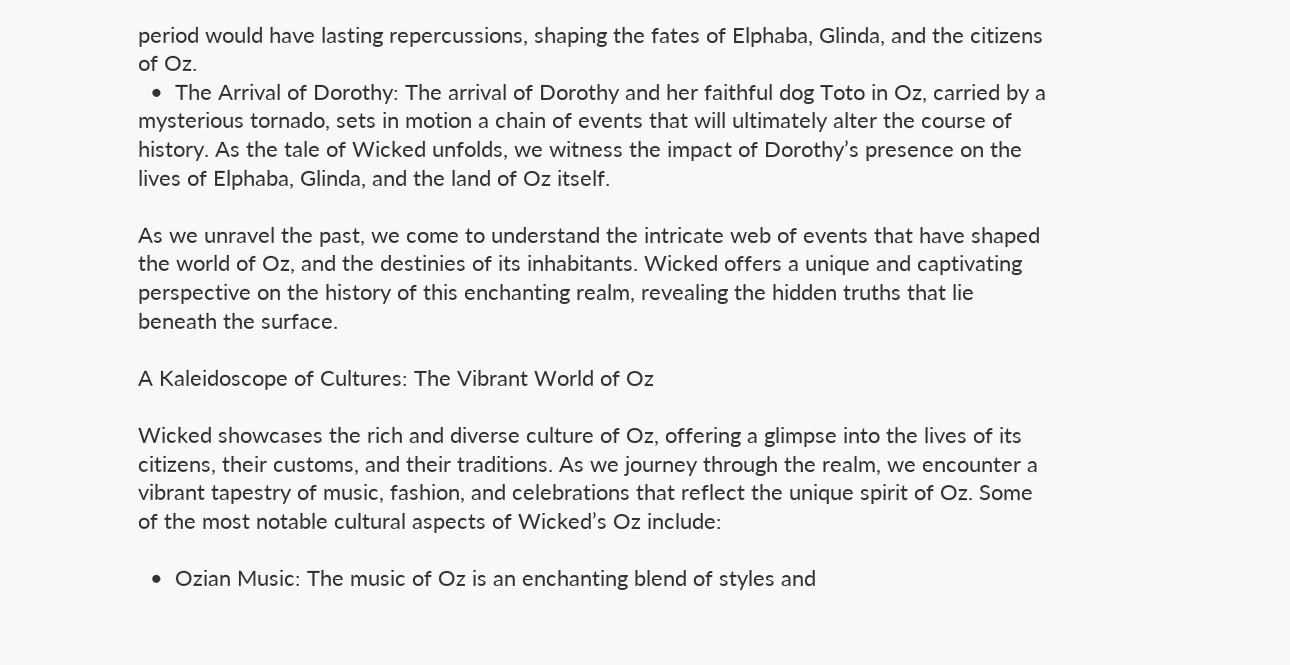period would have lasting repercussions, shaping the fates of Elphaba, Glinda, and the citizens of Oz.
  •  The Arrival of Dorothy: The arrival of Dorothy and her faithful dog Toto in Oz, carried by a mysterious tornado, sets in motion a chain of events that will ultimately alter the course of history. As the tale of Wicked unfolds, we witness the impact of Dorothy’s presence on the lives of Elphaba, Glinda, and the land of Oz itself.

As we unravel the past, we come to understand the intricate web of events that have shaped the world of Oz, and the destinies of its inhabitants. Wicked offers a unique and captivating perspective on the history of this enchanting realm, revealing the hidden truths that lie beneath the surface.

A Kaleidoscope of Cultures: The Vibrant World of Oz

Wicked showcases the rich and diverse culture of Oz, offering a glimpse into the lives of its citizens, their customs, and their traditions. As we journey through the realm, we encounter a vibrant tapestry of music, fashion, and celebrations that reflect the unique spirit of Oz. Some of the most notable cultural aspects of Wicked’s Oz include:

  •  Ozian Music: The music of Oz is an enchanting blend of styles and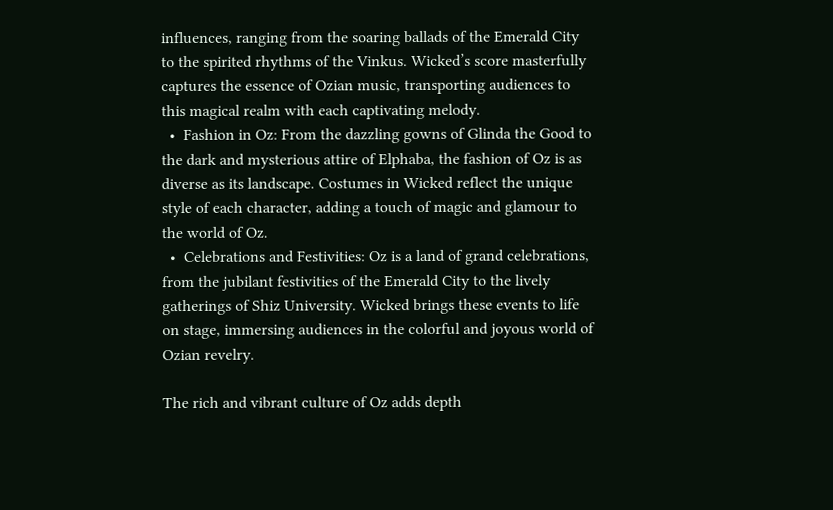influences, ranging from the soaring ballads of the Emerald City to the spirited rhythms of the Vinkus. Wicked’s score masterfully captures the essence of Ozian music, transporting audiences to this magical realm with each captivating melody.
  •  Fashion in Oz: From the dazzling gowns of Glinda the Good to the dark and mysterious attire of Elphaba, the fashion of Oz is as diverse as its landscape. Costumes in Wicked reflect the unique style of each character, adding a touch of magic and glamour to the world of Oz.
  •  Celebrations and Festivities: Oz is a land of grand celebrations, from the jubilant festivities of the Emerald City to the lively gatherings of Shiz University. Wicked brings these events to life on stage, immersing audiences in the colorful and joyous world of Ozian revelry.

The rich and vibrant culture of Oz adds depth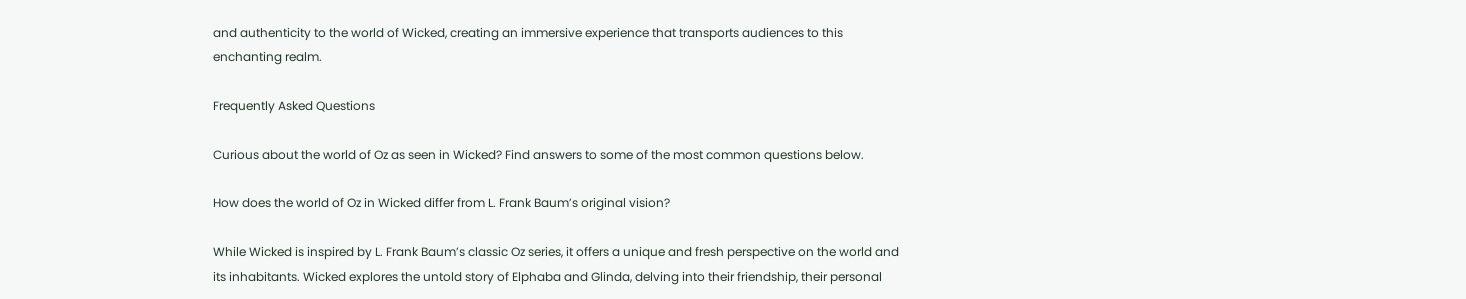and authenticity to the world of Wicked, creating an immersive experience that transports audiences to this enchanting realm.

Frequently Asked Questions

Curious about the world of Oz as seen in Wicked? Find answers to some of the most common questions below.

How does the world of Oz in Wicked differ from L. Frank Baum’s original vision?

While Wicked is inspired by L. Frank Baum’s classic Oz series, it offers a unique and fresh perspective on the world and its inhabitants. Wicked explores the untold story of Elphaba and Glinda, delving into their friendship, their personal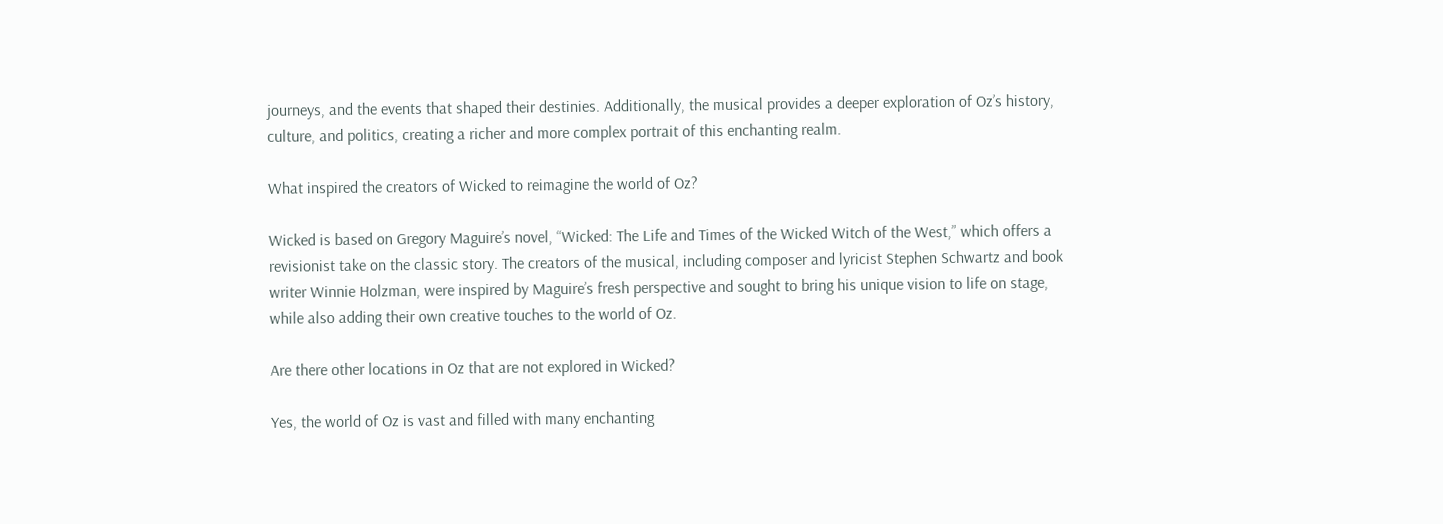journeys, and the events that shaped their destinies. Additionally, the musical provides a deeper exploration of Oz’s history, culture, and politics, creating a richer and more complex portrait of this enchanting realm.

What inspired the creators of Wicked to reimagine the world of Oz?

Wicked is based on Gregory Maguire’s novel, “Wicked: The Life and Times of the Wicked Witch of the West,” which offers a revisionist take on the classic story. The creators of the musical, including composer and lyricist Stephen Schwartz and book writer Winnie Holzman, were inspired by Maguire’s fresh perspective and sought to bring his unique vision to life on stage, while also adding their own creative touches to the world of Oz.

Are there other locations in Oz that are not explored in Wicked?

Yes, the world of Oz is vast and filled with many enchanting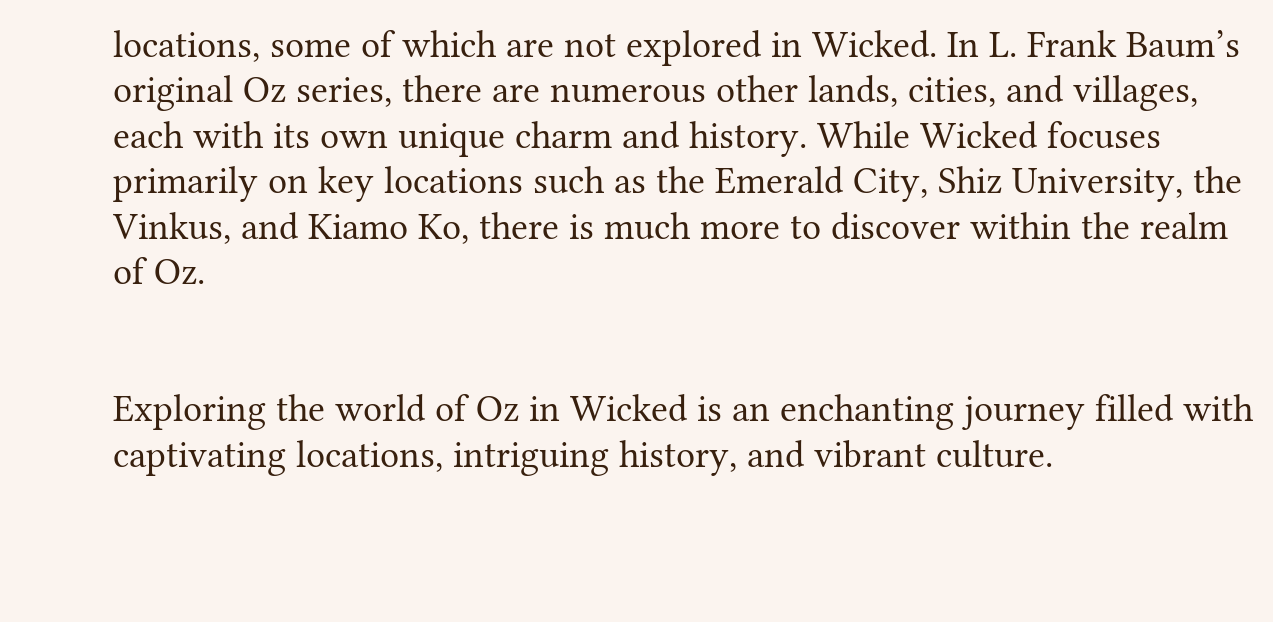locations, some of which are not explored in Wicked. In L. Frank Baum’s original Oz series, there are numerous other lands, cities, and villages, each with its own unique charm and history. While Wicked focuses primarily on key locations such as the Emerald City, Shiz University, the Vinkus, and Kiamo Ko, there is much more to discover within the realm of Oz.


Exploring the world of Oz in Wicked is an enchanting journey filled with captivating locations, intriguing history, and vibrant culture.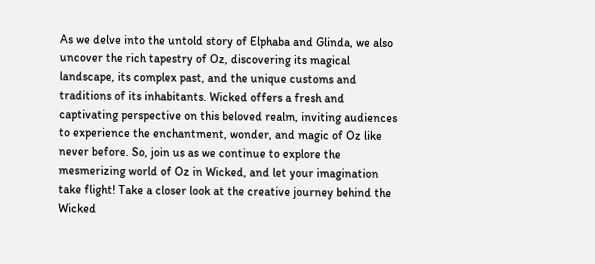As we delve into the untold story of Elphaba and Glinda, we also uncover the rich tapestry of Oz, discovering its magical landscape, its complex past, and the unique customs and traditions of its inhabitants. Wicked offers a fresh and captivating perspective on this beloved realm, inviting audiences to experience the enchantment, wonder, and magic of Oz like never before. So, join us as we continue to explore the mesmerizing world of Oz in Wicked, and let your imagination take flight! Take a closer look at the creative journey behind the Wicked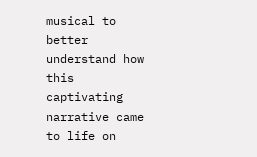musical to better understand how this captivating narrative came to life on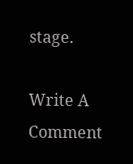stage.

Write A Comment